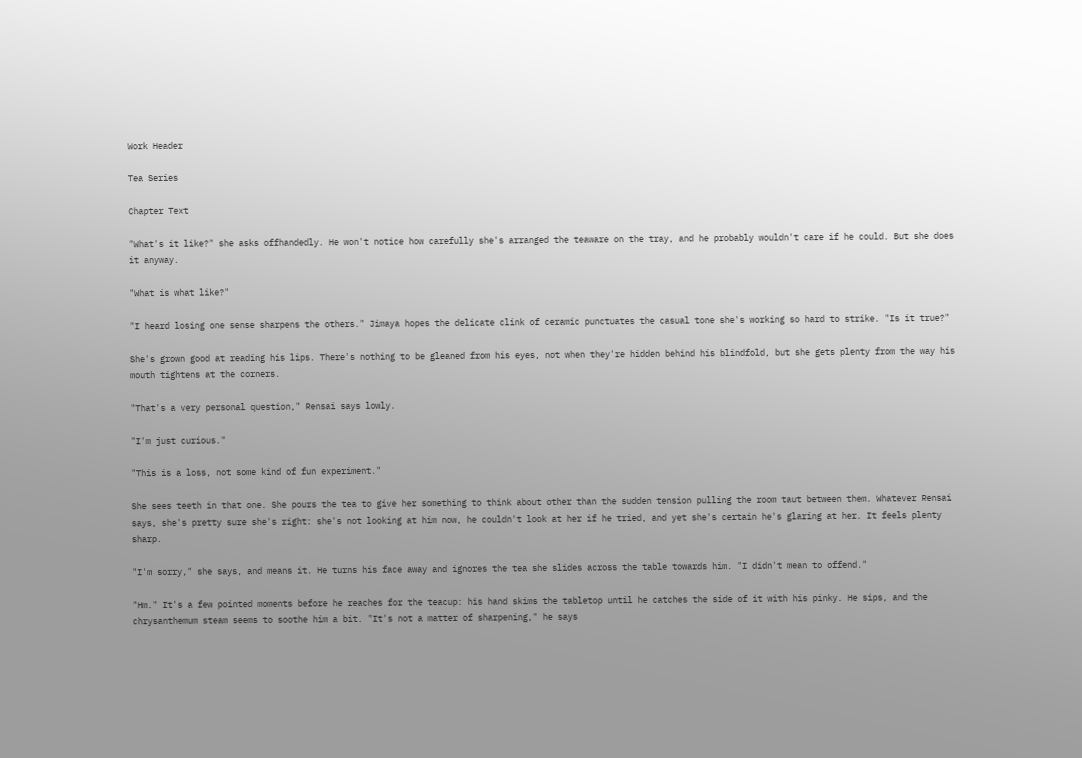Work Header

Tea Series

Chapter Text

"What's it like?" she asks offhandedly. He won't notice how carefully she's arranged the teaware on the tray, and he probably wouldn't care if he could. But she does it anyway.

"What is what like?"

"I heard losing one sense sharpens the others." Jimaya hopes the delicate clink of ceramic punctuates the casual tone she's working so hard to strike. "Is it true?"

She's grown good at reading his lips. There's nothing to be gleaned from his eyes, not when they're hidden behind his blindfold, but she gets plenty from the way his mouth tightens at the corners.

"That's a very personal question," Rensai says lowly.

"I'm just curious."

"This is a loss, not some kind of fun experiment."

She sees teeth in that one. She pours the tea to give her something to think about other than the sudden tension pulling the room taut between them. Whatever Rensai says, she's pretty sure she's right: she's not looking at him now, he couldn't look at her if he tried, and yet she's certain he's glaring at her. It feels plenty sharp.

"I'm sorry," she says, and means it. He turns his face away and ignores the tea she slides across the table towards him. "I didn't mean to offend."

"Hm." It's a few pointed moments before he reaches for the teacup: his hand skims the tabletop until he catches the side of it with his pinky. He sips, and the chrysanthemum steam seems to soothe him a bit. "It's not a matter of sharpening," he says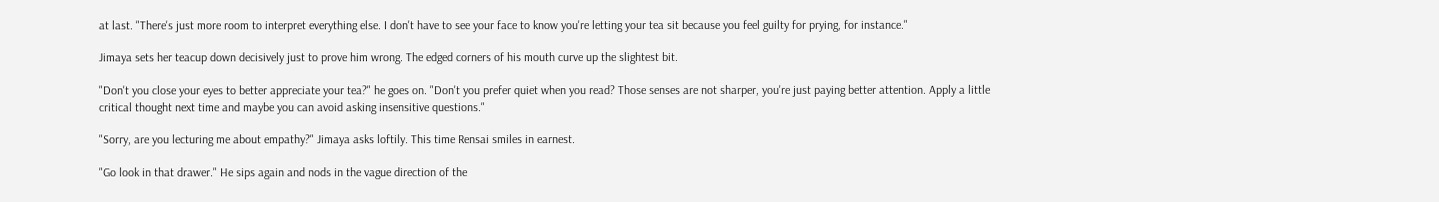at last. "There's just more room to interpret everything else. I don't have to see your face to know you're letting your tea sit because you feel guilty for prying, for instance."

Jimaya sets her teacup down decisively just to prove him wrong. The edged corners of his mouth curve up the slightest bit.

"Don't you close your eyes to better appreciate your tea?" he goes on. "Don't you prefer quiet when you read? Those senses are not sharper, you're just paying better attention. Apply a little critical thought next time and maybe you can avoid asking insensitive questions."

"Sorry, are you lecturing me about empathy?" Jimaya asks loftily. This time Rensai smiles in earnest.

"Go look in that drawer." He sips again and nods in the vague direction of the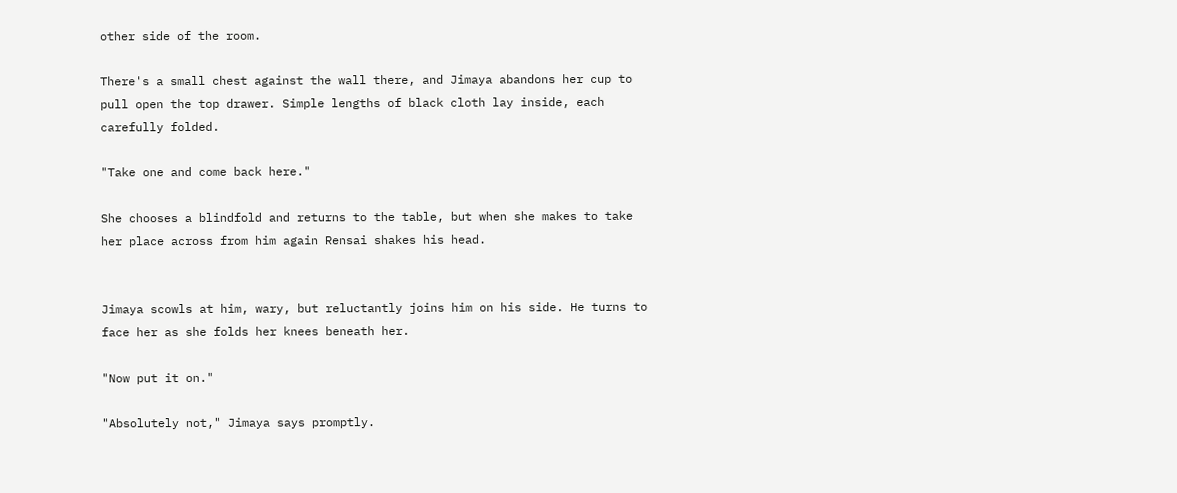other side of the room.

There's a small chest against the wall there, and Jimaya abandons her cup to pull open the top drawer. Simple lengths of black cloth lay inside, each carefully folded.

"Take one and come back here."

She chooses a blindfold and returns to the table, but when she makes to take her place across from him again Rensai shakes his head.


Jimaya scowls at him, wary, but reluctantly joins him on his side. He turns to face her as she folds her knees beneath her.

"Now put it on."

"Absolutely not," Jimaya says promptly.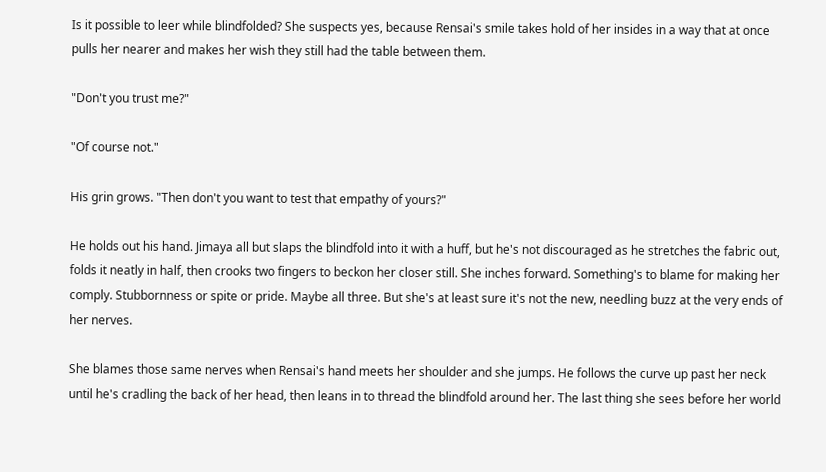Is it possible to leer while blindfolded? She suspects yes, because Rensai's smile takes hold of her insides in a way that at once pulls her nearer and makes her wish they still had the table between them.

"Don't you trust me?"

"Of course not."

His grin grows. "Then don't you want to test that empathy of yours?"

He holds out his hand. Jimaya all but slaps the blindfold into it with a huff, but he's not discouraged as he stretches the fabric out, folds it neatly in half, then crooks two fingers to beckon her closer still. She inches forward. Something's to blame for making her comply. Stubbornness or spite or pride. Maybe all three. But she's at least sure it's not the new, needling buzz at the very ends of her nerves.

She blames those same nerves when Rensai's hand meets her shoulder and she jumps. He follows the curve up past her neck until he's cradling the back of her head, then leans in to thread the blindfold around her. The last thing she sees before her world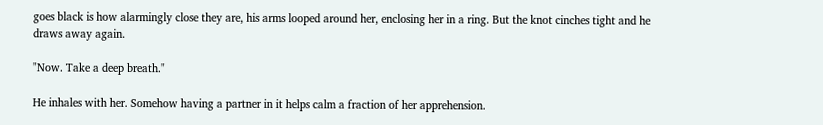goes black is how alarmingly close they are, his arms looped around her, enclosing her in a ring. But the knot cinches tight and he draws away again.

"Now. Take a deep breath."

He inhales with her. Somehow having a partner in it helps calm a fraction of her apprehension.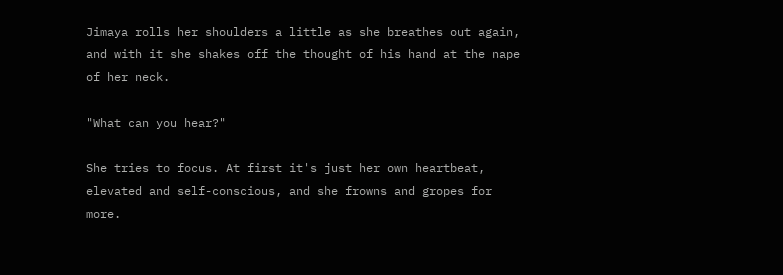Jimaya rolls her shoulders a little as she breathes out again, and with it she shakes off the thought of his hand at the nape of her neck.

"What can you hear?"

She tries to focus. At first it's just her own heartbeat, elevated and self-conscious, and she frowns and gropes for more.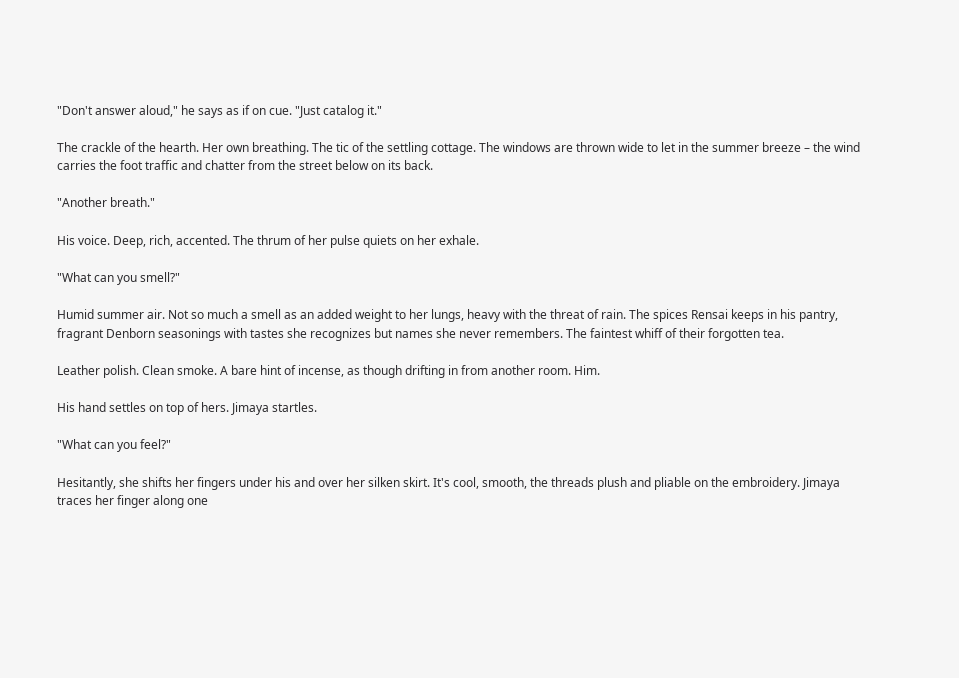"Don't answer aloud," he says as if on cue. "Just catalog it."

The crackle of the hearth. Her own breathing. The tic of the settling cottage. The windows are thrown wide to let in the summer breeze – the wind carries the foot traffic and chatter from the street below on its back.

"Another breath."

His voice. Deep, rich, accented. The thrum of her pulse quiets on her exhale.

"What can you smell?"

Humid summer air. Not so much a smell as an added weight to her lungs, heavy with the threat of rain. The spices Rensai keeps in his pantry, fragrant Denborn seasonings with tastes she recognizes but names she never remembers. The faintest whiff of their forgotten tea.

Leather polish. Clean smoke. A bare hint of incense, as though drifting in from another room. Him.

His hand settles on top of hers. Jimaya startles.

"What can you feel?"

Hesitantly, she shifts her fingers under his and over her silken skirt. It's cool, smooth, the threads plush and pliable on the embroidery. Jimaya traces her finger along one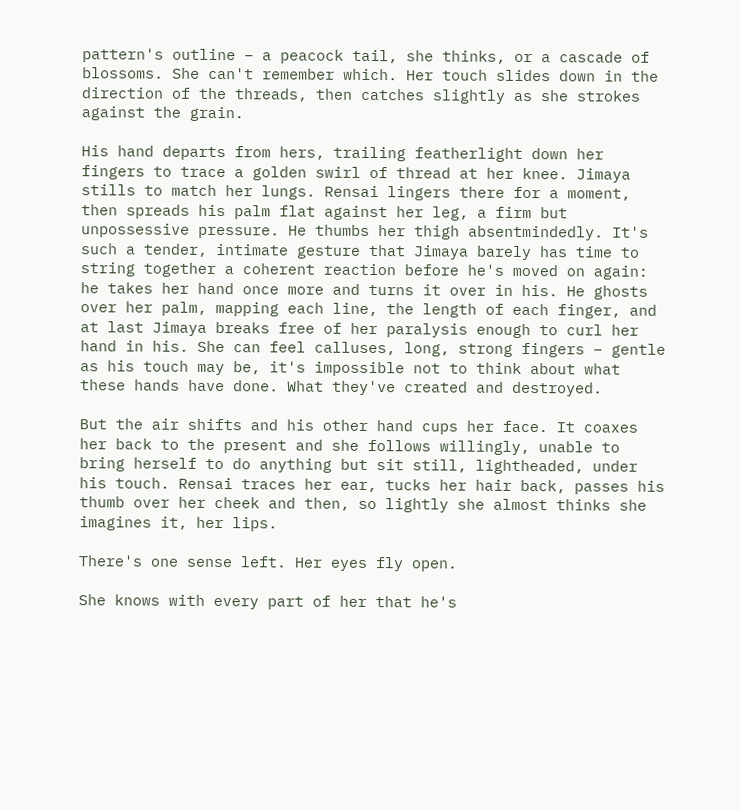pattern's outline – a peacock tail, she thinks, or a cascade of blossoms. She can't remember which. Her touch slides down in the direction of the threads, then catches slightly as she strokes against the grain.

His hand departs from hers, trailing featherlight down her fingers to trace a golden swirl of thread at her knee. Jimaya stills to match her lungs. Rensai lingers there for a moment, then spreads his palm flat against her leg, a firm but unpossessive pressure. He thumbs her thigh absentmindedly. It's such a tender, intimate gesture that Jimaya barely has time to string together a coherent reaction before he's moved on again: he takes her hand once more and turns it over in his. He ghosts over her palm, mapping each line, the length of each finger, and at last Jimaya breaks free of her paralysis enough to curl her hand in his. She can feel calluses, long, strong fingers – gentle as his touch may be, it's impossible not to think about what these hands have done. What they've created and destroyed.

But the air shifts and his other hand cups her face. It coaxes her back to the present and she follows willingly, unable to bring herself to do anything but sit still, lightheaded, under his touch. Rensai traces her ear, tucks her hair back, passes his thumb over her cheek and then, so lightly she almost thinks she imagines it, her lips.

There's one sense left. Her eyes fly open.

She knows with every part of her that he's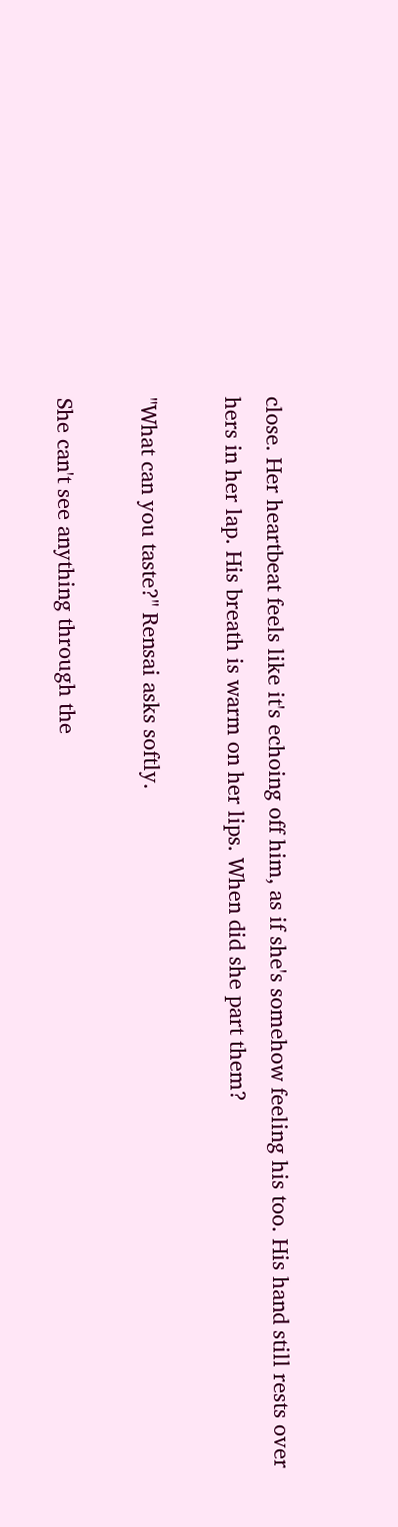close. Her heartbeat feels like it's echoing off him, as if she's somehow feeling his too. His hand still rests over hers in her lap. His breath is warm on her lips. When did she part them?

"What can you taste?" Rensai asks softly.

She can't see anything through the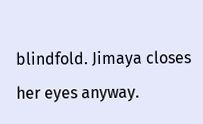blindfold. Jimaya closes her eyes anyway.